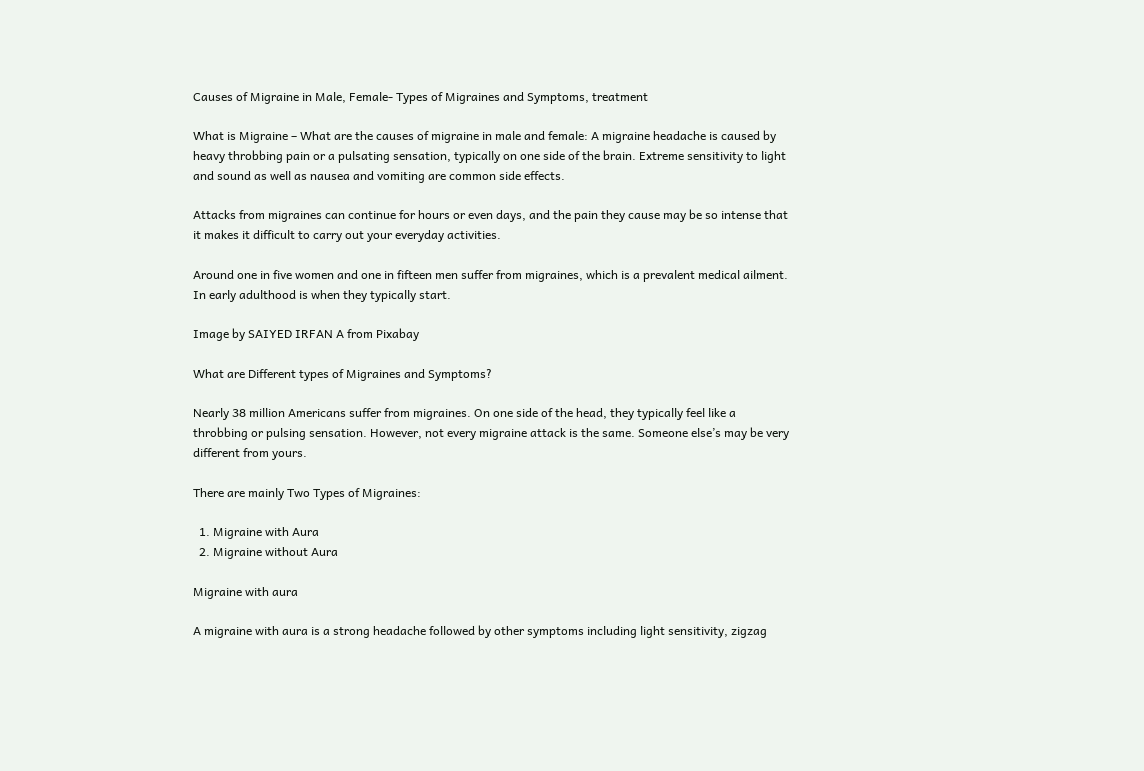Causes of Migraine in Male, Female- Types of Migraines and Symptoms, treatment

What is Migraine – What are the causes of migraine in male and female: A migraine headache is caused by heavy throbbing pain or a pulsating sensation, typically on one side of the brain. Extreme sensitivity to light and sound as well as nausea and vomiting are common side effects.

Attacks from migraines can continue for hours or even days, and the pain they cause may be so intense that it makes it difficult to carry out your everyday activities.

Around one in five women and one in fifteen men suffer from migraines, which is a prevalent medical ailment. In early adulthood is when they typically start.

Image by SAIYED IRFAN A from Pixabay

What are Different types of Migraines and Symptoms?

Nearly 38 million Americans suffer from migraines. On one side of the head, they typically feel like a throbbing or pulsing sensation. However, not every migraine attack is the same. Someone else’s may be very different from yours.

There are mainly Two Types of Migraines:

  1. Migraine with Aura
  2. Migraine without Aura

Migraine with aura

A migraine with aura is a strong headache followed by other symptoms including light sensitivity, zigzag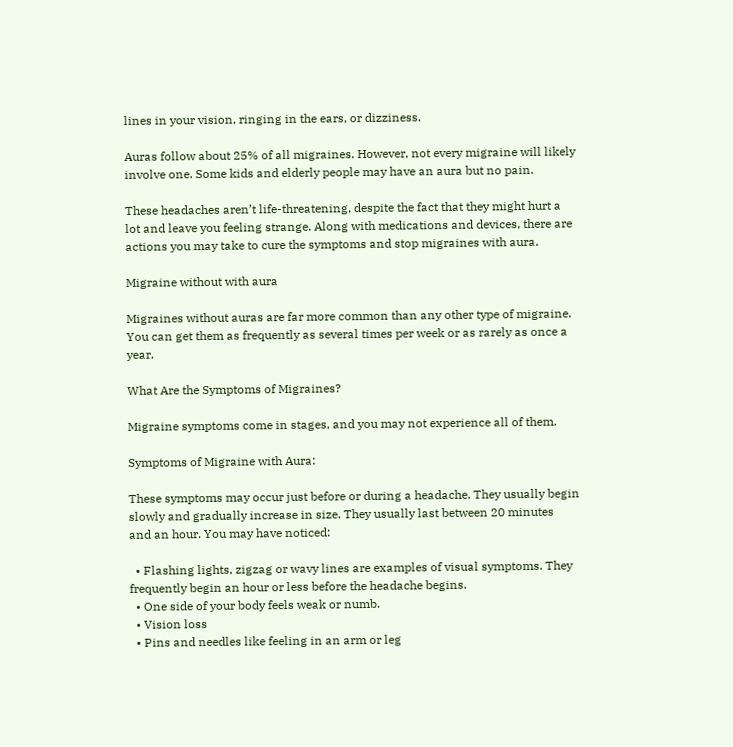lines in your vision, ringing in the ears, or dizziness.

Auras follow about 25% of all migraines. However, not every migraine will likely involve one. Some kids and elderly people may have an aura but no pain.

These headaches aren’t life-threatening, despite the fact that they might hurt a lot and leave you feeling strange. Along with medications and devices, there are actions you may take to cure the symptoms and stop migraines with aura.

Migraine without with aura

Migraines without auras are far more common than any other type of migraine. You can get them as frequently as several times per week or as rarely as once a year.

What Are the Symptoms of Migraines?

Migraine symptoms come in stages, and you may not experience all of them.

Symptoms of Migraine with Aura:

These symptoms may occur just before or during a headache. They usually begin slowly and gradually increase in size. They usually last between 20 minutes  and an hour. You may have noticed:

  • Flashing lights, zigzag or wavy lines are examples of visual symptoms. They frequently begin an hour or less before the headache begins.
  • One side of your body feels weak or numb.
  • Vision loss
  • Pins and needles like feeling in an arm or leg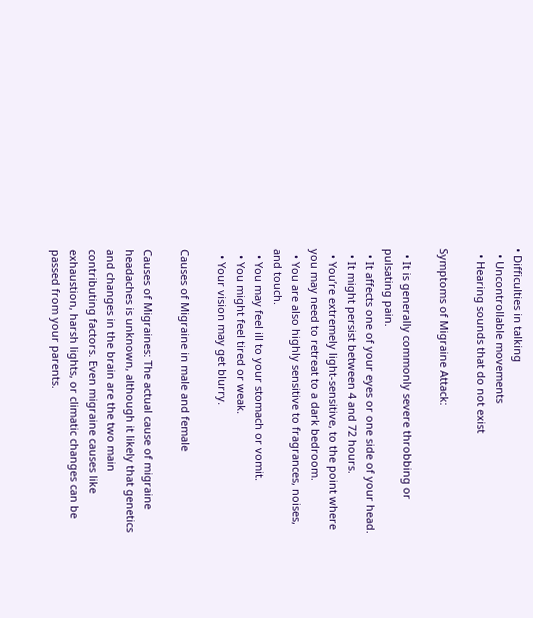• Difficulties in talking
  • Uncontrollable movements
  • Hearing sounds that do not exist

Symptoms of Migraine Attack:

  • It is generally commonly severe throbbing or pulsating pain.
  • It affects one of your eyes or one side of your head.
  • It might persist between 4 and 72 hours.
  • You’re extremely light-sensitive, to the point where you may need to retreat to a dark bedroom.
  • You are also highly sensitive to fragrances, noises, and touch.
  • You may feel ill to your stomach or vomit.
  • You might feel tired or weak.
  • Your vision may get blurry.

Causes of Migraine in male and female

Causes of Migraines: The actual cause of migraine headaches is unknown, although it likely that genetics and changes in the brain are the two main contributing factors. Even migraine causes like exhaustion, harsh lights, or climatic changes can be passed from your parents.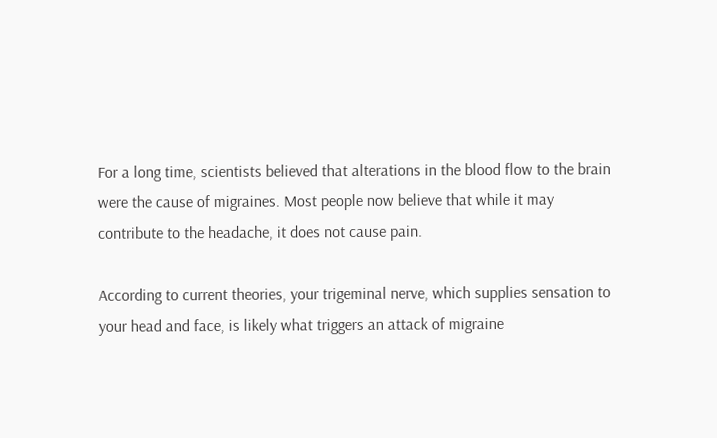For a long time, scientists believed that alterations in the blood flow to the brain were the cause of migraines. Most people now believe that while it may contribute to the headache, it does not cause pain.

According to current theories, your trigeminal nerve, which supplies sensation to your head and face, is likely what triggers an attack of migraine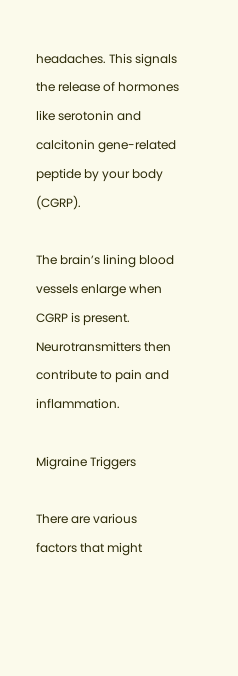headaches. This signals the release of hormones like serotonin and calcitonin gene-related peptide by your body (CGRP).

The brain’s lining blood vessels enlarge when CGRP is present. Neurotransmitters then contribute to pain and inflammation.

Migraine Triggers

There are various factors that might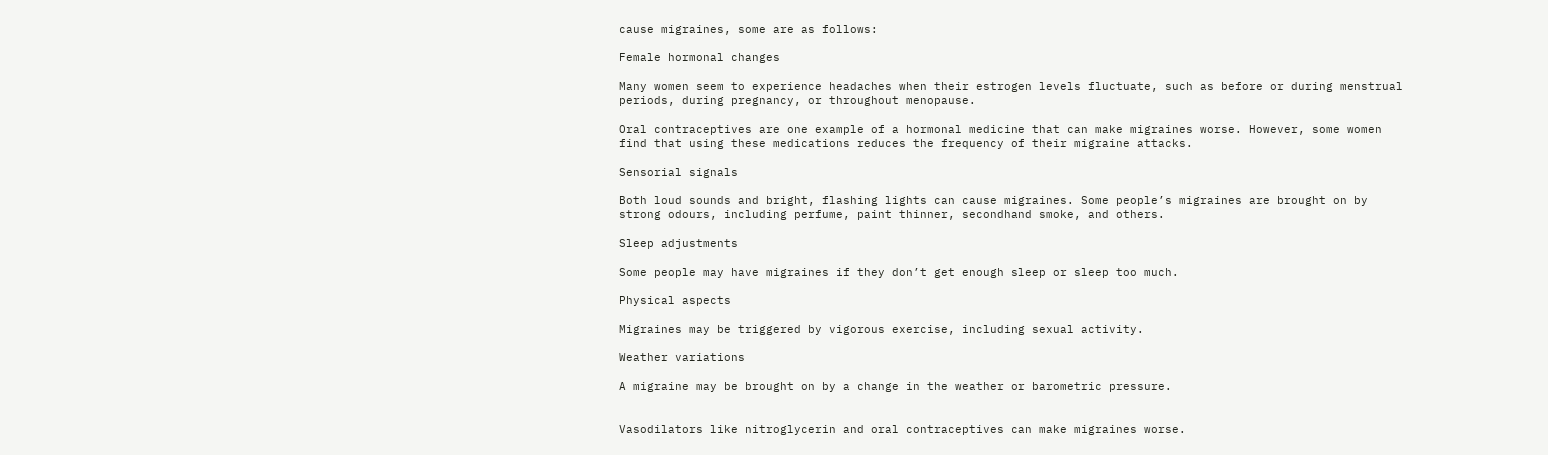cause migraines, some are as follows:

Female hormonal changes

Many women seem to experience headaches when their estrogen levels fluctuate, such as before or during menstrual periods, during pregnancy, or throughout menopause.

Oral contraceptives are one example of a hormonal medicine that can make migraines worse. However, some women find that using these medications reduces the frequency of their migraine attacks.

Sensorial signals

Both loud sounds and bright, flashing lights can cause migraines. Some people’s migraines are brought on by strong odours, including perfume, paint thinner, secondhand smoke, and others.

Sleep adjustments

Some people may have migraines if they don’t get enough sleep or sleep too much.

Physical aspects

Migraines may be triggered by vigorous exercise, including sexual activity.

Weather variations

A migraine may be brought on by a change in the weather or barometric pressure.


Vasodilators like nitroglycerin and oral contraceptives can make migraines worse.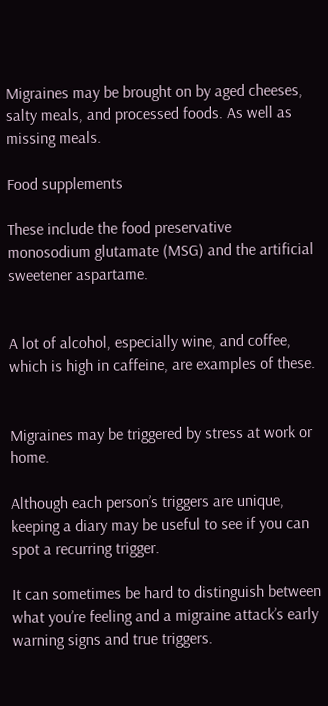Migraines may be brought on by aged cheeses, salty meals, and processed foods. As well as missing meals.

Food supplements

These include the food preservative monosodium glutamate (MSG) and the artificial sweetener aspartame.


A lot of alcohol, especially wine, and coffee, which is high in caffeine, are examples of these.


Migraines may be triggered by stress at work or home.

Although each person’s triggers are unique, keeping a diary may be useful to see if you can spot a recurring trigger.

It can sometimes be hard to distinguish between what you’re feeling and a migraine attack’s early warning signs and true triggers.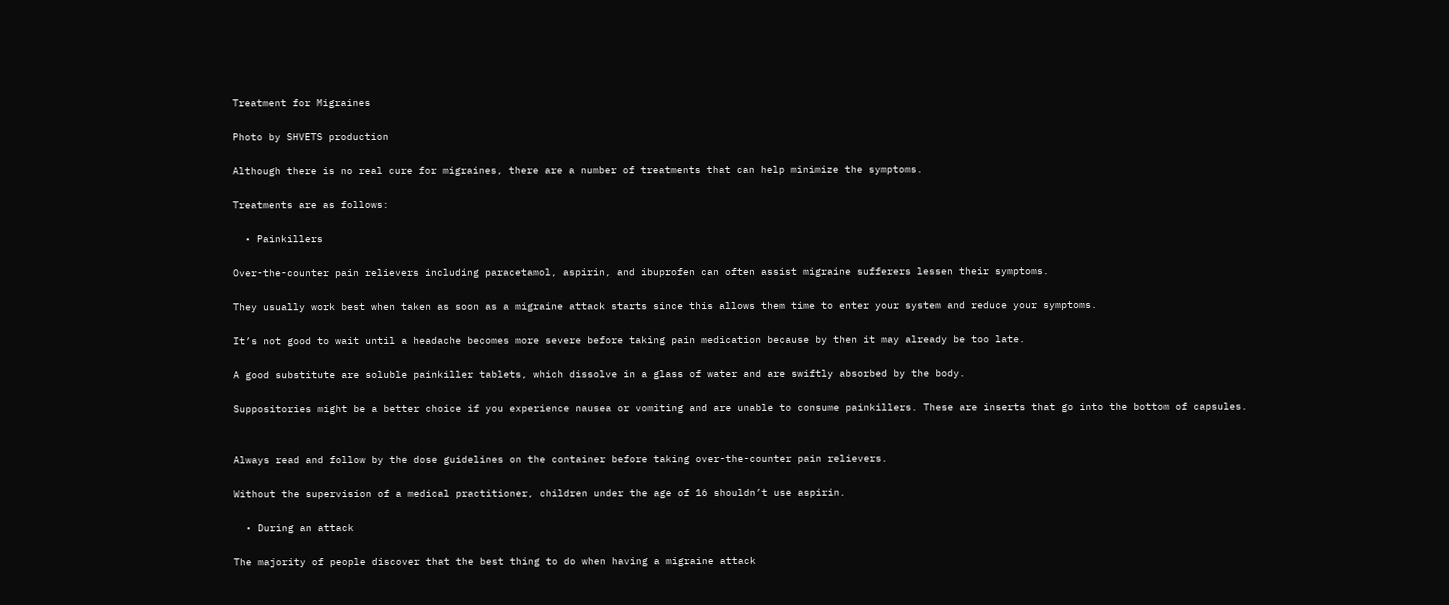Treatment for Migraines

Photo by SHVETS production

Although there is no real cure for migraines, there are a number of treatments that can help minimize the symptoms.

Treatments are as follows:

  • Painkillers

Over-the-counter pain relievers including paracetamol, aspirin, and ibuprofen can often assist migraine sufferers lessen their symptoms.

They usually work best when taken as soon as a migraine attack starts since this allows them time to enter your system and reduce your symptoms.

It’s not good to wait until a headache becomes more severe before taking pain medication because by then it may already be too late.

A good substitute are soluble painkiller tablets, which dissolve in a glass of water and are swiftly absorbed by the body.

Suppositories might be a better choice if you experience nausea or vomiting and are unable to consume painkillers. These are inserts that go into the bottom of capsules.


Always read and follow by the dose guidelines on the container before taking over-the-counter pain relievers.

Without the supervision of a medical practitioner, children under the age of 16 shouldn’t use aspirin.

  • During an attack

The majority of people discover that the best thing to do when having a migraine attack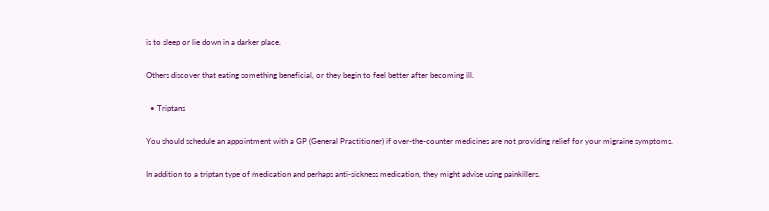is to sleep or lie down in a darker place.

Others discover that eating something beneficial, or they begin to feel better after becoming ill.

  • Triptans

You should schedule an appointment with a GP (General Practitioner) if over-the-counter medicines are not providing relief for your migraine symptoms.

In addition to a triptan type of medication and perhaps anti-sickness medication, they might advise using painkillers.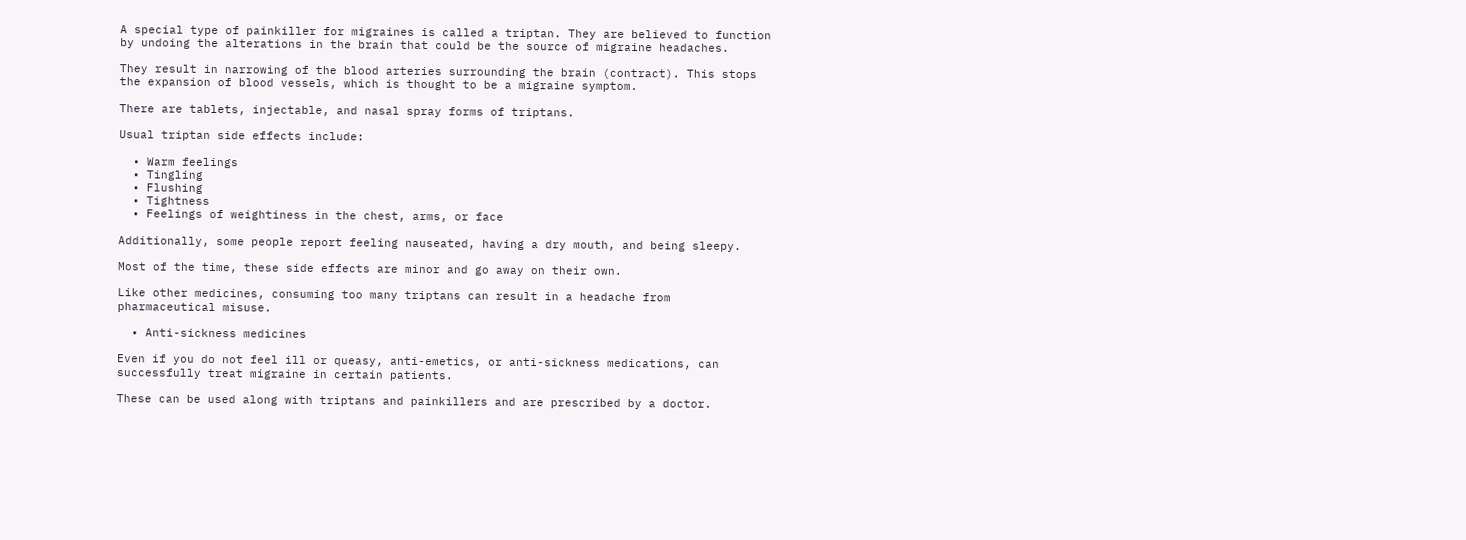A special type of painkiller for migraines is called a triptan. They are believed to function by undoing the alterations in the brain that could be the source of migraine headaches.

They result in narrowing of the blood arteries surrounding the brain (contract). This stops the expansion of blood vessels, which is thought to be a migraine symptom.

There are tablets, injectable, and nasal spray forms of triptans.

Usual triptan side effects include:

  • Warm feelings
  • Tingling
  • Flushing
  • Tightness
  • Feelings of weightiness in the chest, arms, or face

Additionally, some people report feeling nauseated, having a dry mouth, and being sleepy.

Most of the time, these side effects are minor and go away on their own.

Like other medicines, consuming too many triptans can result in a headache from pharmaceutical misuse.

  • Anti-sickness medicines

Even if you do not feel ill or queasy, anti-emetics, or anti-sickness medications, can successfully treat migraine in certain patients.

These can be used along with triptans and painkillers and are prescribed by a doctor.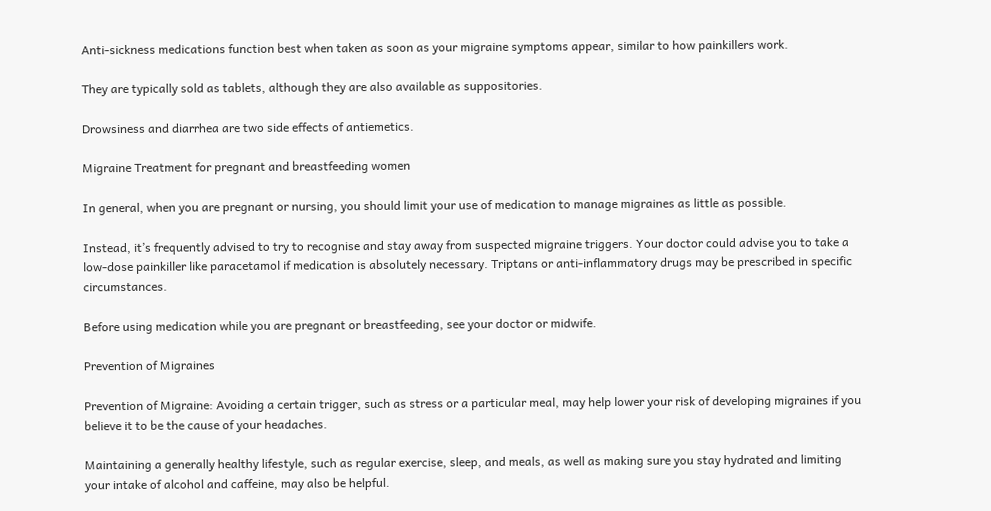Anti-sickness medications function best when taken as soon as your migraine symptoms appear, similar to how painkillers work.

They are typically sold as tablets, although they are also available as suppositories.

Drowsiness and diarrhea are two side effects of antiemetics.

Migraine Treatment for pregnant and breastfeeding women

In general, when you are pregnant or nursing, you should limit your use of medication to manage migraines as little as possible.

Instead, it’s frequently advised to try to recognise and stay away from suspected migraine triggers. Your doctor could advise you to take a low-dose painkiller like paracetamol if medication is absolutely necessary. Triptans or anti-inflammatory drugs may be prescribed in specific circumstances.

Before using medication while you are pregnant or breastfeeding, see your doctor or midwife.

Prevention of Migraines

Prevention of Migraine: Avoiding a certain trigger, such as stress or a particular meal, may help lower your risk of developing migraines if you believe it to be the cause of your headaches.

Maintaining a generally healthy lifestyle, such as regular exercise, sleep, and meals, as well as making sure you stay hydrated and limiting your intake of alcohol and caffeine, may also be helpful.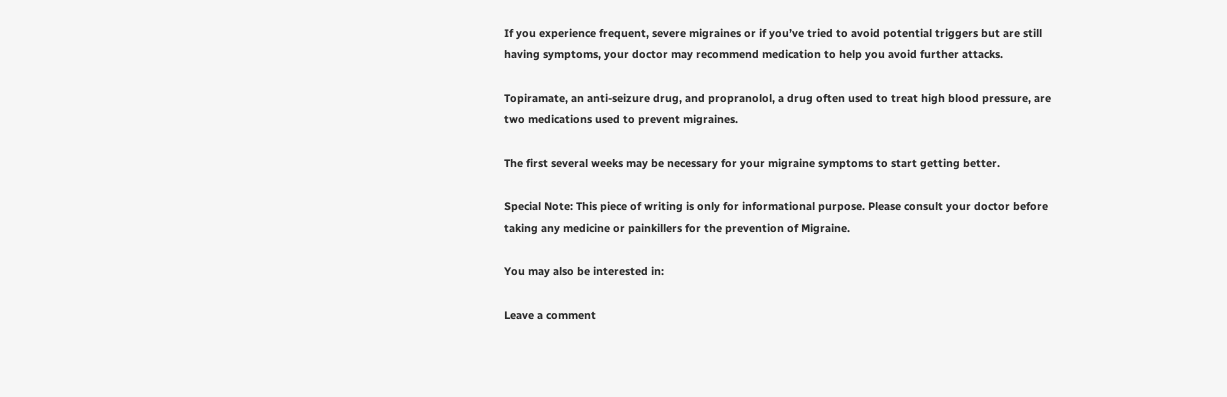If you experience frequent, severe migraines or if you’ve tried to avoid potential triggers but are still having symptoms, your doctor may recommend medication to help you avoid further attacks.

Topiramate, an anti-seizure drug, and propranolol, a drug often used to treat high blood pressure, are two medications used to prevent migraines.

The first several weeks may be necessary for your migraine symptoms to start getting better.

Special Note: This piece of writing is only for informational purpose. Please consult your doctor before taking any medicine or painkillers for the prevention of Migraine.

You may also be interested in:

Leave a comment